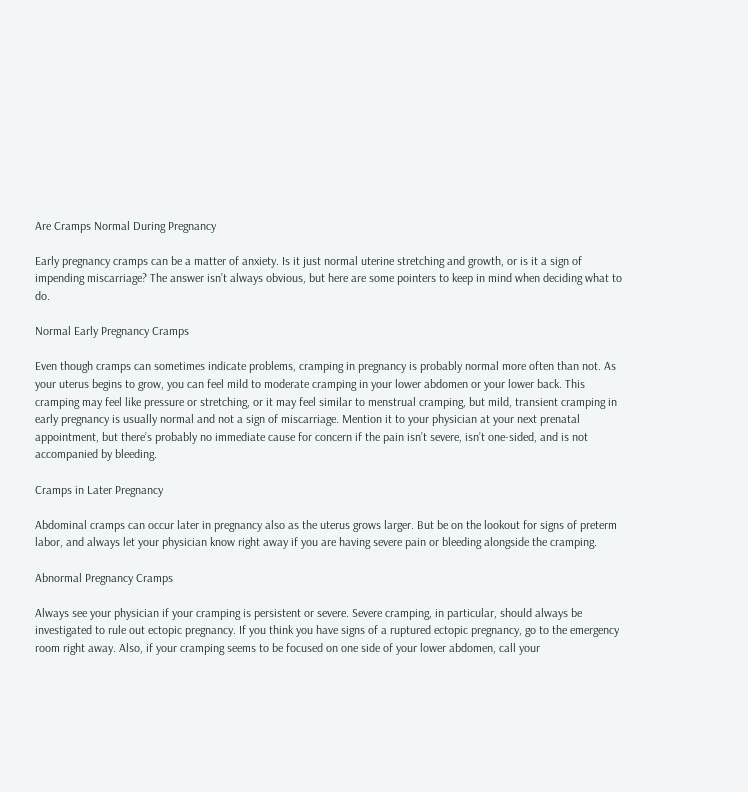Are Cramps Normal During Pregnancy

Early pregnancy cramps can be a matter of anxiety. Is it just normal uterine stretching and growth, or is it a sign of impending miscarriage? The answer isn’t always obvious, but here are some pointers to keep in mind when deciding what to do.

Normal Early Pregnancy Cramps

Even though cramps can sometimes indicate problems, cramping in pregnancy is probably normal more often than not. As your uterus begins to grow, you can feel mild to moderate cramping in your lower abdomen or your lower back. This cramping may feel like pressure or stretching, or it may feel similar to menstrual cramping, but mild, transient cramping in early pregnancy is usually normal and not a sign of miscarriage. Mention it to your physician at your next prenatal appointment, but there’s probably no immediate cause for concern if the pain isn’t severe, isn’t one-sided, and is not accompanied by bleeding.

Cramps in Later Pregnancy

Abdominal cramps can occur later in pregnancy also as the uterus grows larger. But be on the lookout for signs of preterm labor, and always let your physician know right away if you are having severe pain or bleeding alongside the cramping.

Abnormal Pregnancy Cramps

Always see your physician if your cramping is persistent or severe. Severe cramping, in particular, should always be investigated to rule out ectopic pregnancy. If you think you have signs of a ruptured ectopic pregnancy, go to the emergency room right away. Also, if your cramping seems to be focused on one side of your lower abdomen, call your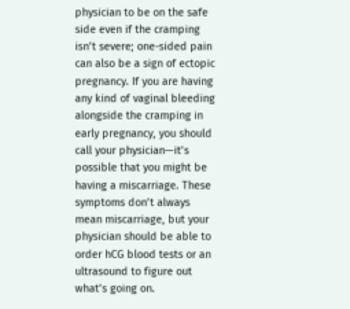physician to be on the safe side even if the cramping isn’t severe; one-sided pain can also be a sign of ectopic pregnancy. If you are having any kind of vaginal bleeding alongside the cramping in early pregnancy, you should call your physician—it’s possible that you might be having a miscarriage. These symptoms don’t always mean miscarriage, but your physician should be able to order hCG blood tests or an ultrasound to figure out what’s going on.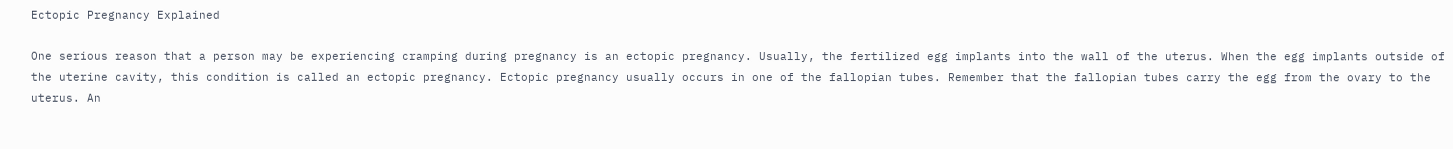Ectopic Pregnancy Explained

One serious reason that a person may be experiencing cramping during pregnancy is an ectopic pregnancy. Usually, the fertilized egg implants into the wall of the uterus. When the egg implants outside of the uterine cavity, this condition is called an ectopic pregnancy. Ectopic pregnancy usually occurs in one of the fallopian tubes. Remember that the fallopian tubes carry the egg from the ovary to the uterus. An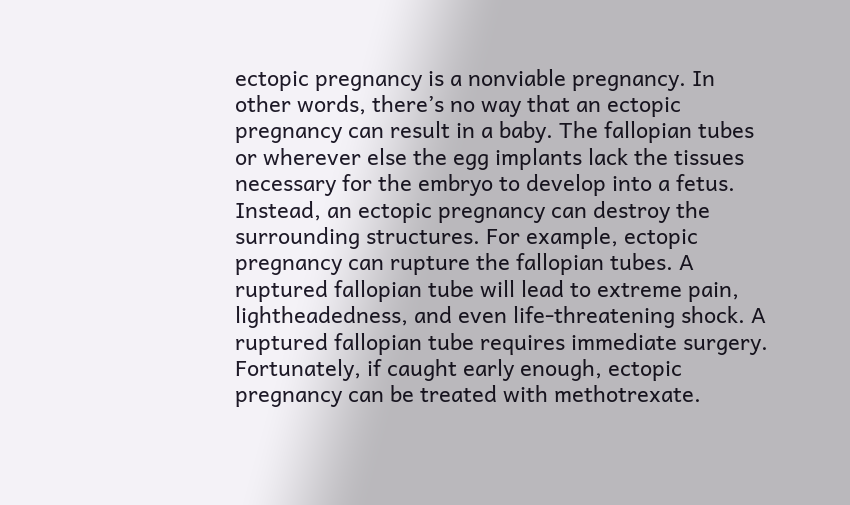ectopic pregnancy is a nonviable pregnancy. In other words, there’s no way that an ectopic pregnancy can result in a baby. The fallopian tubes or wherever else the egg implants lack the tissues necessary for the embryo to develop into a fetus. Instead, an ectopic pregnancy can destroy the surrounding structures. For example, ectopic pregnancy can rupture the fallopian tubes. A ruptured fallopian tube will lead to extreme pain, lightheadedness, and even life-threatening shock. A ruptured fallopian tube requires immediate surgery. Fortunately, if caught early enough, ectopic pregnancy can be treated with methotrexate.